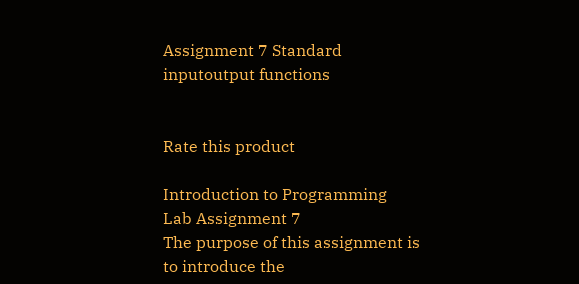Assignment 7 Standard inputoutput functions


Rate this product

Introduction to Programming
Lab Assignment 7
The purpose of this assignment is to introduce the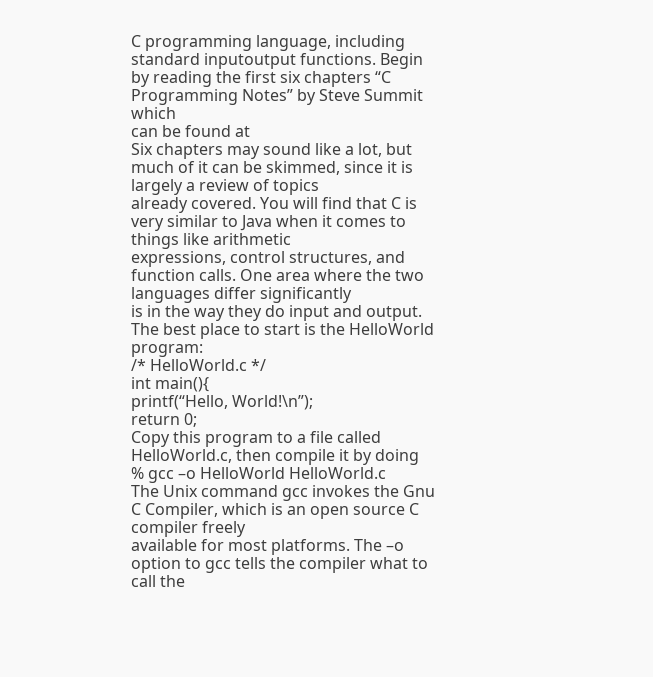C programming language, including standard inputoutput functions. Begin by reading the first six chapters “C Programming Notes” by Steve Summit which
can be found at
Six chapters may sound like a lot, but much of it can be skimmed, since it is largely a review of topics
already covered. You will find that C is very similar to Java when it comes to things like arithmetic
expressions, control structures, and function calls. One area where the two languages differ significantly
is in the way they do input and output. The best place to start is the HelloWorld program:
/* HelloWorld.c */
int main(){
printf(“Hello, World!\n”);
return 0;
Copy this program to a file called HelloWorld.c, then compile it by doing
% gcc –o HelloWorld HelloWorld.c
The Unix command gcc invokes the Gnu C Compiler, which is an open source C compiler freely
available for most platforms. The –o option to gcc tells the compiler what to call the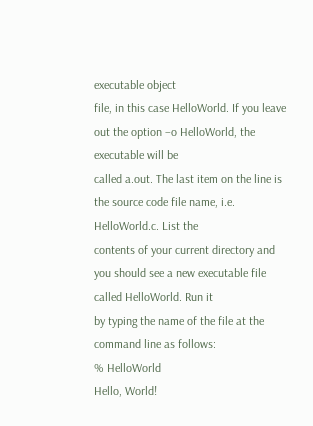executable object
file, in this case HelloWorld. If you leave out the option –o HelloWorld, the executable will be
called a.out. The last item on the line is the source code file name, i.e. HelloWorld.c. List the
contents of your current directory and you should see a new executable file called HelloWorld. Run it
by typing the name of the file at the command line as follows:
% HelloWorld
Hello, World!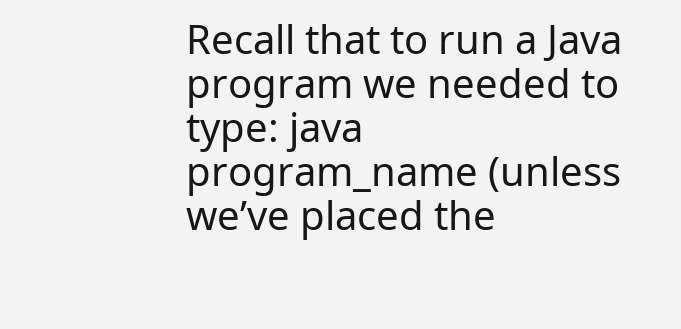Recall that to run a Java program we needed to type: java program_name (unless we’ve placed the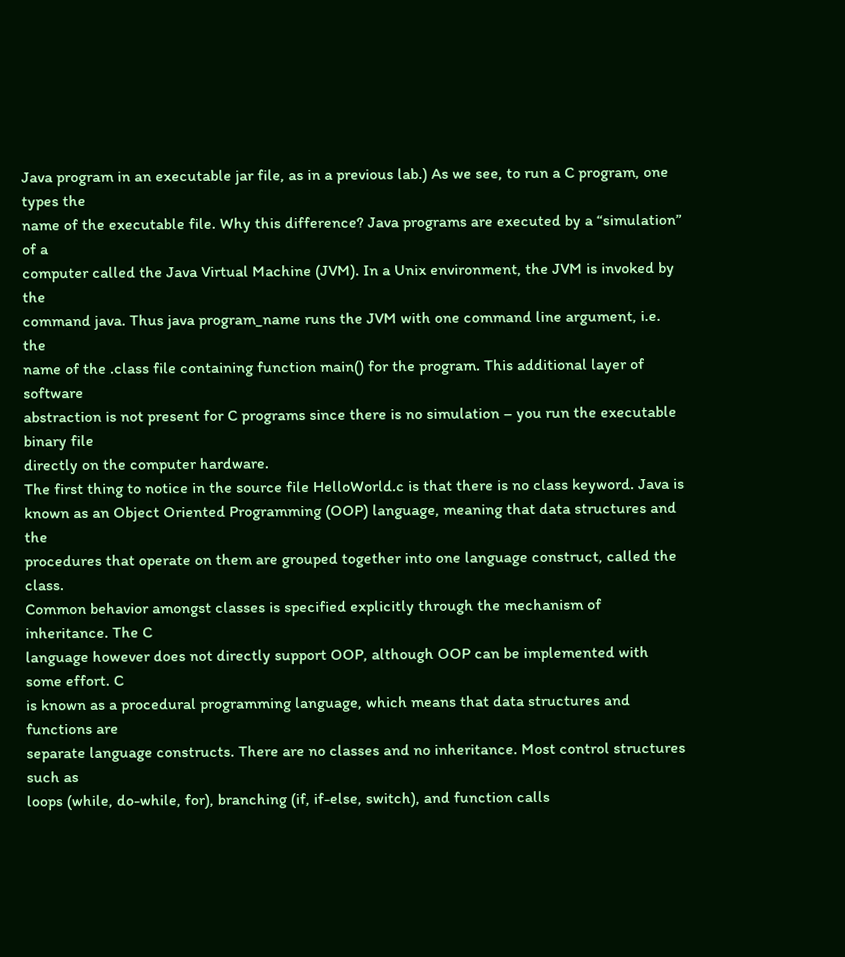Java program in an executable jar file, as in a previous lab.) As we see, to run a C program, one types the
name of the executable file. Why this difference? Java programs are executed by a “simulation” of a
computer called the Java Virtual Machine (JVM). In a Unix environment, the JVM is invoked by the
command java. Thus java program_name runs the JVM with one command line argument, i.e. the
name of the .class file containing function main() for the program. This additional layer of software
abstraction is not present for C programs since there is no simulation – you run the executable binary file
directly on the computer hardware.
The first thing to notice in the source file HelloWorld.c is that there is no class keyword. Java is
known as an Object Oriented Programming (OOP) language, meaning that data structures and the
procedures that operate on them are grouped together into one language construct, called the class.
Common behavior amongst classes is specified explicitly through the mechanism of inheritance. The C
language however does not directly support OOP, although OOP can be implemented with some effort. C
is known as a procedural programming language, which means that data structures and functions are
separate language constructs. There are no classes and no inheritance. Most control structures such as
loops (while, do-while, for), branching (if, if-else, switch), and function calls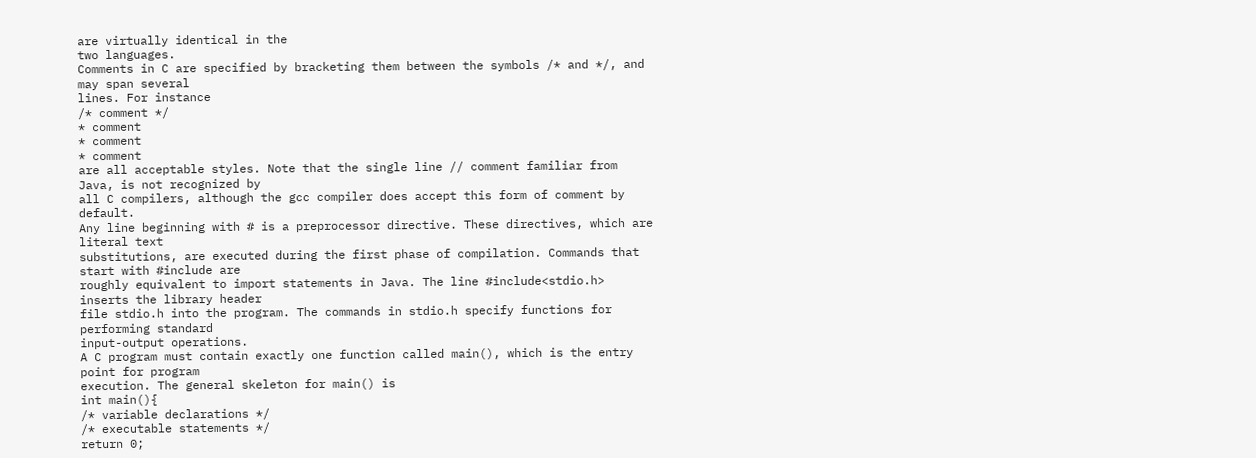are virtually identical in the
two languages.
Comments in C are specified by bracketing them between the symbols /* and */, and may span several
lines. For instance
/* comment */
* comment
* comment
* comment
are all acceptable styles. Note that the single line // comment familiar from Java, is not recognized by
all C compilers, although the gcc compiler does accept this form of comment by default.
Any line beginning with # is a preprocessor directive. These directives, which are literal text
substitutions, are executed during the first phase of compilation. Commands that start with #include are
roughly equivalent to import statements in Java. The line #include<stdio.h> inserts the library header
file stdio.h into the program. The commands in stdio.h specify functions for performing standard
input-output operations.
A C program must contain exactly one function called main(), which is the entry point for program
execution. The general skeleton for main() is
int main(){
/* variable declarations */
/* executable statements */
return 0;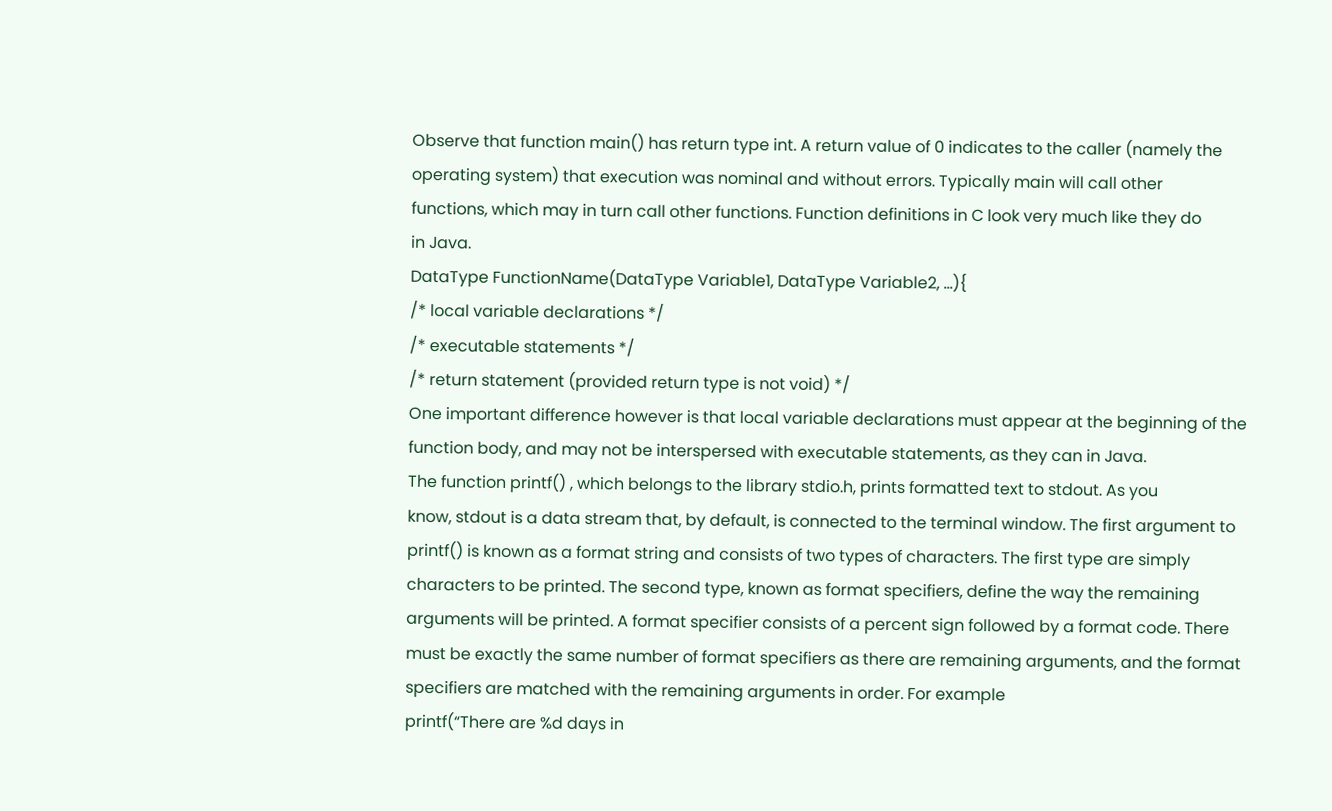Observe that function main() has return type int. A return value of 0 indicates to the caller (namely the
operating system) that execution was nominal and without errors. Typically main will call other
functions, which may in turn call other functions. Function definitions in C look very much like they do
in Java.
DataType FunctionName(DataType Variable1, DataType Variable2, …){
/* local variable declarations */
/* executable statements */
/* return statement (provided return type is not void) */
One important difference however is that local variable declarations must appear at the beginning of the
function body, and may not be interspersed with executable statements, as they can in Java.
The function printf() , which belongs to the library stdio.h, prints formatted text to stdout. As you
know, stdout is a data stream that, by default, is connected to the terminal window. The first argument to
printf() is known as a format string and consists of two types of characters. The first type are simply
characters to be printed. The second type, known as format specifiers, define the way the remaining
arguments will be printed. A format specifier consists of a percent sign followed by a format code. There
must be exactly the same number of format specifiers as there are remaining arguments, and the format
specifiers are matched with the remaining arguments in order. For example
printf(“There are %d days in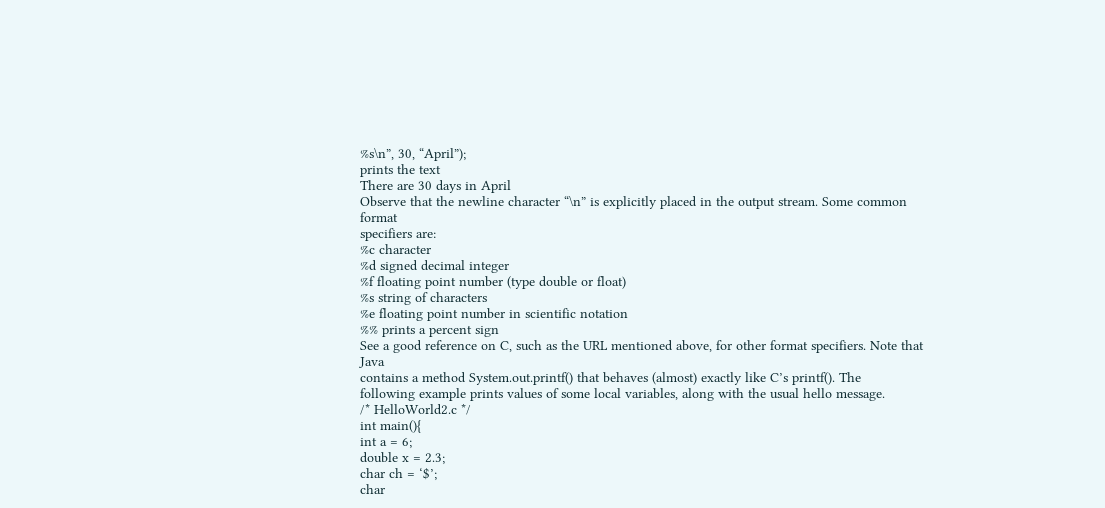%s\n”, 30, “April”);
prints the text
There are 30 days in April
Observe that the newline character “\n” is explicitly placed in the output stream. Some common format
specifiers are:
%c character
%d signed decimal integer
%f floating point number (type double or float)
%s string of characters
%e floating point number in scientific notation
%% prints a percent sign
See a good reference on C, such as the URL mentioned above, for other format specifiers. Note that Java
contains a method System.out.printf() that behaves (almost) exactly like C’s printf(). The
following example prints values of some local variables, along with the usual hello message.
/* HelloWorld2.c */
int main(){
int a = 6;
double x = 2.3;
char ch = ‘$’;
char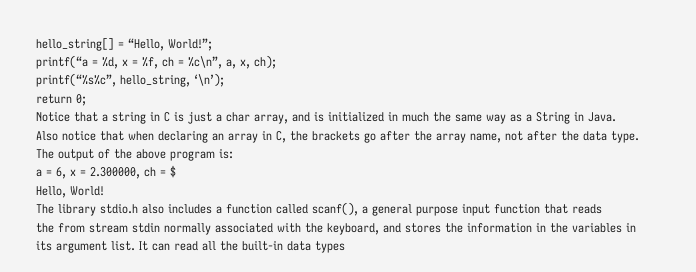hello_string[] = “Hello, World!”;
printf(“a = %d, x = %f, ch = %c\n”, a, x, ch);
printf(“%s%c”, hello_string, ‘\n’);
return 0;
Notice that a string in C is just a char array, and is initialized in much the same way as a String in Java.
Also notice that when declaring an array in C, the brackets go after the array name, not after the data type.
The output of the above program is:
a = 6, x = 2.300000, ch = $
Hello, World!
The library stdio.h also includes a function called scanf(), a general purpose input function that reads
the from stream stdin normally associated with the keyboard, and stores the information in the variables in
its argument list. It can read all the built-in data types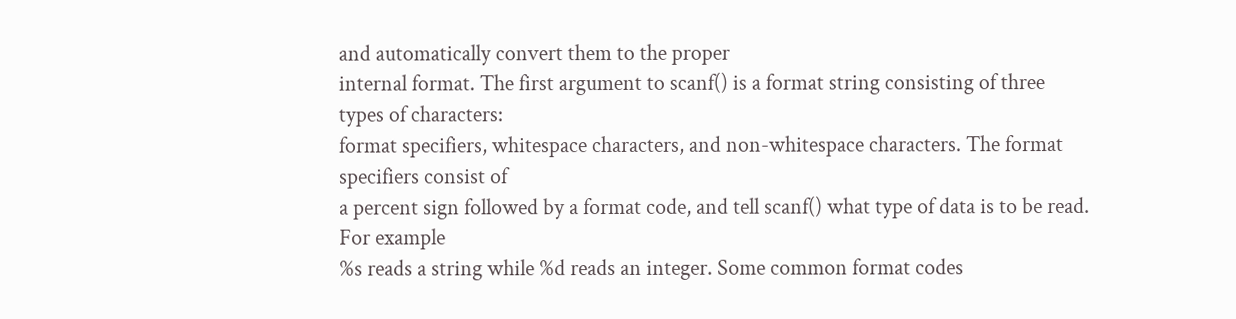and automatically convert them to the proper
internal format. The first argument to scanf() is a format string consisting of three types of characters:
format specifiers, whitespace characters, and non-whitespace characters. The format specifiers consist of
a percent sign followed by a format code, and tell scanf() what type of data is to be read. For example
%s reads a string while %d reads an integer. Some common format codes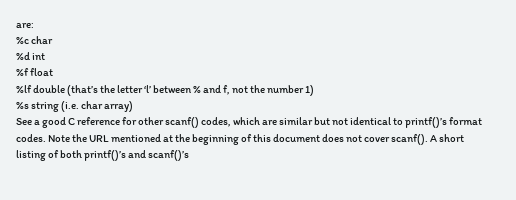are:
%c char
%d int
%f float
%lf double (that’s the letter ‘l’ between % and f, not the number 1)
%s string (i.e. char array)
See a good C reference for other scanf() codes, which are similar but not identical to printf()’s format
codes. Note the URL mentioned at the beginning of this document does not cover scanf(). A short
listing of both printf()’s and scanf()’s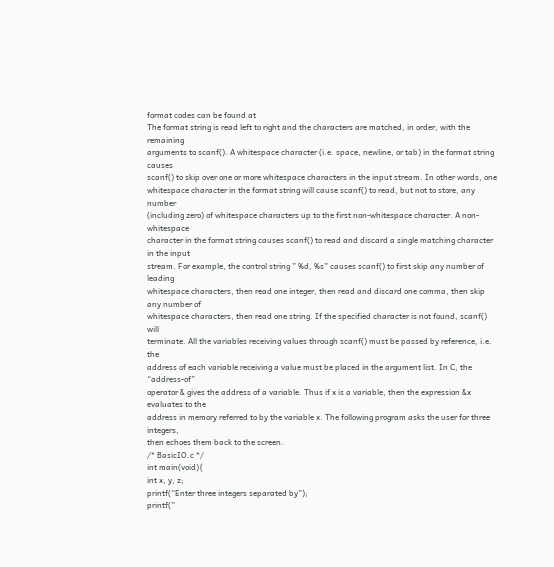format codes can be found at
The format string is read left to right and the characters are matched, in order, with the remaining
arguments to scanf(). A whitespace character (i.e. space, newline, or tab) in the format string causes
scanf() to skip over one or more whitespace characters in the input stream. In other words, one
whitespace character in the format string will cause scanf() to read, but not to store, any number
(including zero) of whitespace characters up to the first non-whitespace character. A non-whitespace
character in the format string causes scanf() to read and discard a single matching character in the input
stream. For example, the control string ” %d, %s” causes scanf() to first skip any number of leading
whitespace characters, then read one integer, then read and discard one comma, then skip any number of
whitespace characters, then read one string. If the specified character is not found, scanf() will
terminate. All the variables receiving values through scanf() must be passed by reference, i.e. the
address of each variable receiving a value must be placed in the argument list. In C, the “address-of”
operator & gives the address of a variable. Thus if x is a variable, then the expression &x evaluates to the
address in memory referred to by the variable x. The following program asks the user for three integers,
then echoes them back to the screen.
/* BasicIO.c */
int main(void){
int x, y, z;
printf(“Enter three integers separated by”);
printf(”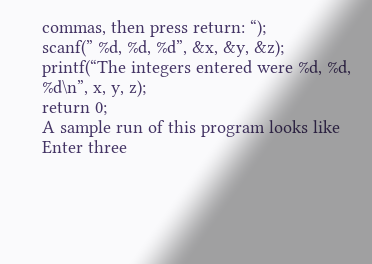commas, then press return: “);
scanf(” %d, %d, %d”, &x, &y, &z);
printf(“The integers entered were %d, %d, %d\n”, x, y, z);
return 0;
A sample run of this program looks like
Enter three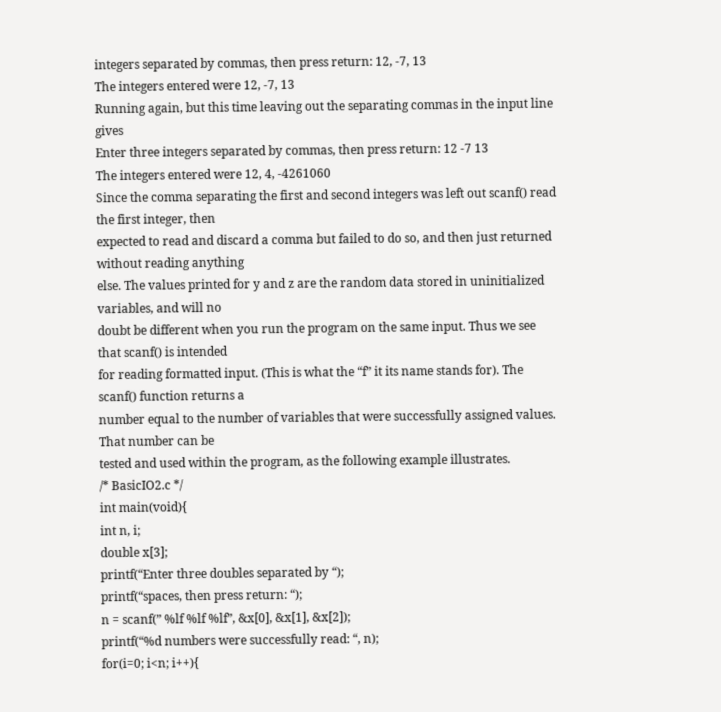integers separated by commas, then press return: 12, -7, 13
The integers entered were 12, -7, 13
Running again, but this time leaving out the separating commas in the input line gives
Enter three integers separated by commas, then press return: 12 -7 13
The integers entered were 12, 4, -4261060
Since the comma separating the first and second integers was left out scanf() read the first integer, then
expected to read and discard a comma but failed to do so, and then just returned without reading anything
else. The values printed for y and z are the random data stored in uninitialized variables, and will no
doubt be different when you run the program on the same input. Thus we see that scanf() is intended
for reading formatted input. (This is what the “f” it its name stands for). The scanf() function returns a
number equal to the number of variables that were successfully assigned values. That number can be
tested and used within the program, as the following example illustrates.
/* BasicIO2.c */
int main(void){
int n, i;
double x[3];
printf(“Enter three doubles separated by “);
printf(“spaces, then press return: “);
n = scanf(” %lf %lf %lf”, &x[0], &x[1], &x[2]);
printf(“%d numbers were successfully read: “, n);
for(i=0; i<n; i++){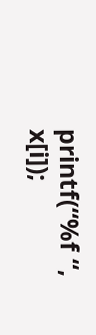printf(“%f “, x[i]);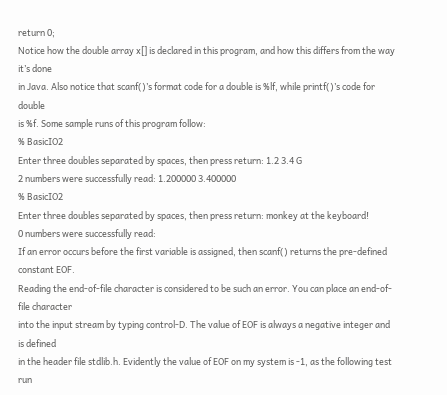return 0;
Notice how the double array x[] is declared in this program, and how this differs from the way it’s done
in Java. Also notice that scanf()’s format code for a double is %lf, while printf()’s code for double
is %f. Some sample runs of this program follow:
% BasicIO2
Enter three doubles separated by spaces, then press return: 1.2 3.4 G
2 numbers were successfully read: 1.200000 3.400000
% BasicIO2
Enter three doubles separated by spaces, then press return: monkey at the keyboard!
0 numbers were successfully read:
If an error occurs before the first variable is assigned, then scanf() returns the pre-defined constant EOF.
Reading the end-of-file character is considered to be such an error. You can place an end-of-file character
into the input stream by typing control-D. The value of EOF is always a negative integer and is defined
in the header file stdlib.h. Evidently the value of EOF on my system is -1, as the following test run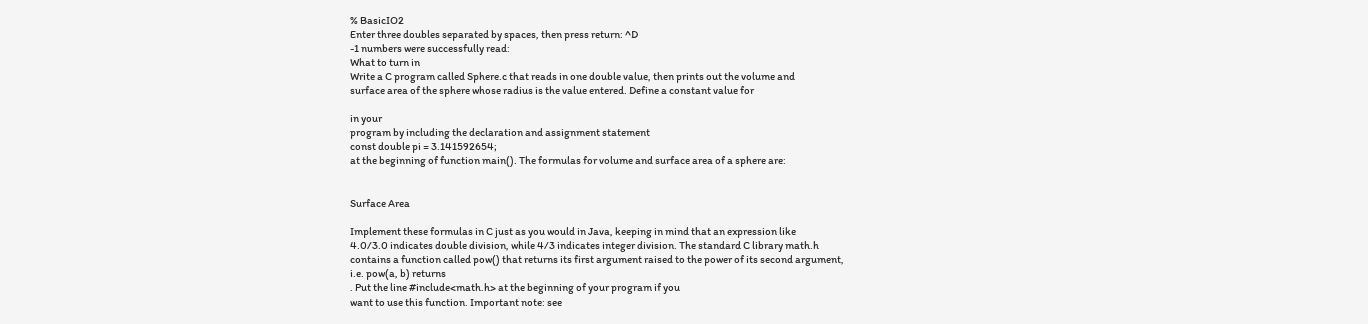% BasicIO2
Enter three doubles separated by spaces, then press return: ^D
-1 numbers were successfully read:
What to turn in
Write a C program called Sphere.c that reads in one double value, then prints out the volume and
surface area of the sphere whose radius is the value entered. Define a constant value for

in your
program by including the declaration and assignment statement
const double pi = 3.141592654;
at the beginning of function main(). The formulas for volume and surface area of a sphere are:


Surface Area

Implement these formulas in C just as you would in Java, keeping in mind that an expression like
4.0/3.0 indicates double division, while 4/3 indicates integer division. The standard C library math.h
contains a function called pow() that returns its first argument raised to the power of its second argument,
i.e. pow(a, b) returns
. Put the line #include<math.h> at the beginning of your program if you
want to use this function. Important note: see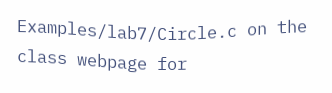Examples/lab7/Circle.c on the class webpage for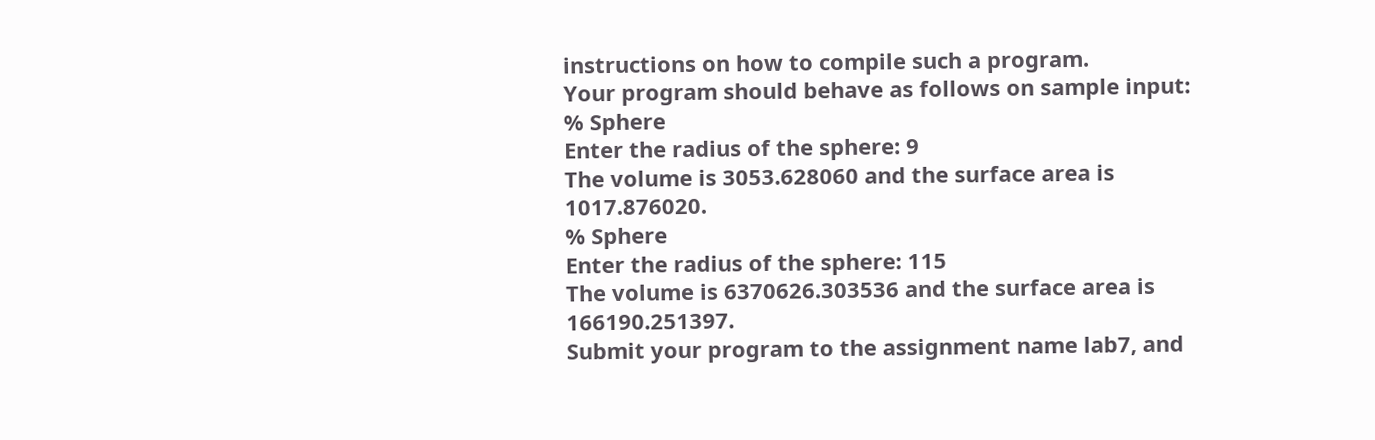instructions on how to compile such a program.
Your program should behave as follows on sample input:
% Sphere
Enter the radius of the sphere: 9
The volume is 3053.628060 and the surface area is 1017.876020.
% Sphere
Enter the radius of the sphere: 115
The volume is 6370626.303536 and the surface area is 166190.251397.
Submit your program to the assignment name lab7, and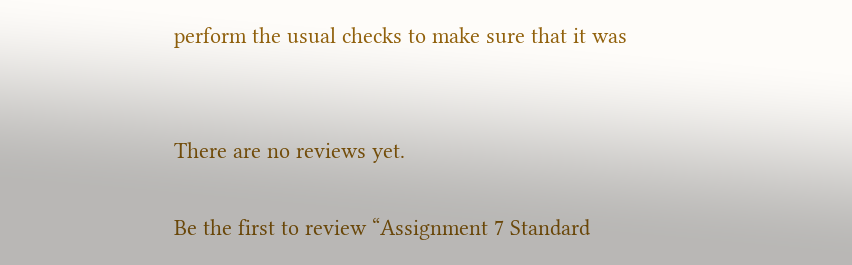perform the usual checks to make sure that it was


There are no reviews yet.

Be the first to review “Assignment 7 Standard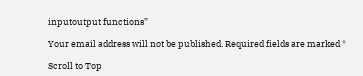inputoutput functions”

Your email address will not be published. Required fields are marked *

Scroll to Top